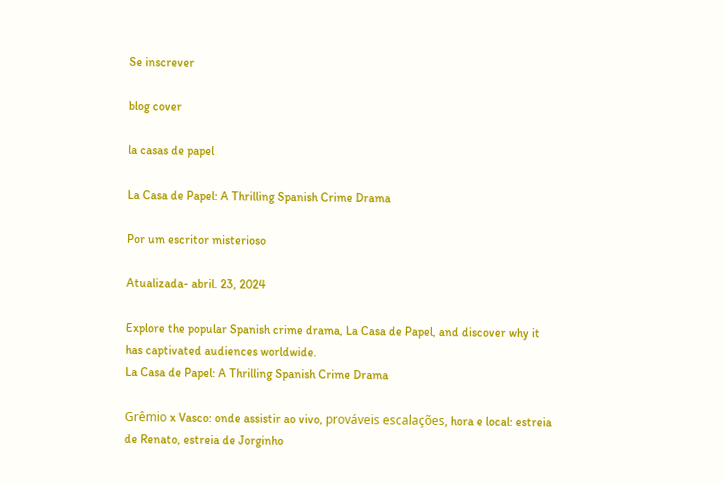Se inscrever

blog cover

la casas de papel

La Casa de Papel: A Thrilling Spanish Crime Drama

Por um escritor misterioso

Atualizada- abril. 23, 2024

Explore the popular Spanish crime drama, La Casa de Papel, and discover why it has captivated audiences worldwide.
La Casa de Papel: A Thrilling Spanish Crime Drama

Grêmio x Vasco: onde assistir ao vivo, prováveis escalações, hora e local: estreia de Renato, estreia de Jorginho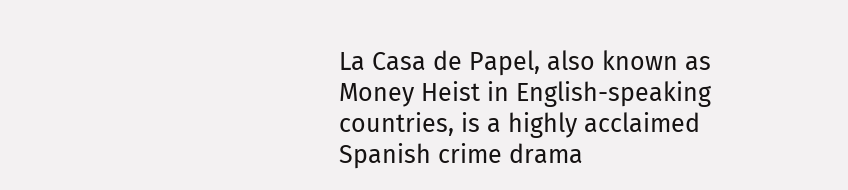La Casa de Papel, also known as Money Heist in English-speaking countries, is a highly acclaimed Spanish crime drama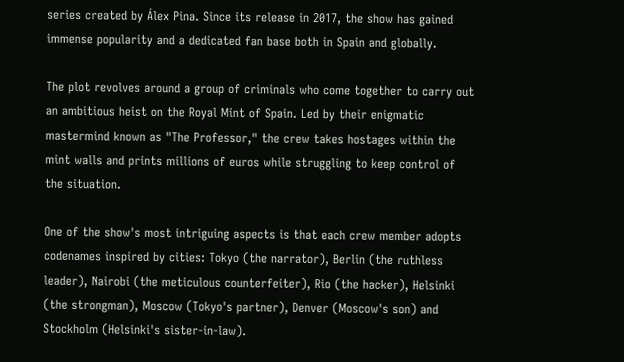series created by Álex Pina. Since its release in 2017, the show has gained immense popularity and a dedicated fan base both in Spain and globally.

The plot revolves around a group of criminals who come together to carry out an ambitious heist on the Royal Mint of Spain. Led by their enigmatic mastermind known as "The Professor," the crew takes hostages within the mint walls and prints millions of euros while struggling to keep control of the situation.

One of the show's most intriguing aspects is that each crew member adopts codenames inspired by cities: Tokyo (the narrator), Berlin (the ruthless leader), Nairobi (the meticulous counterfeiter), Rio (the hacker), Helsinki (the strongman), Moscow (Tokyo's partner), Denver (Moscow's son) and Stockholm (Helsinki's sister-in-law).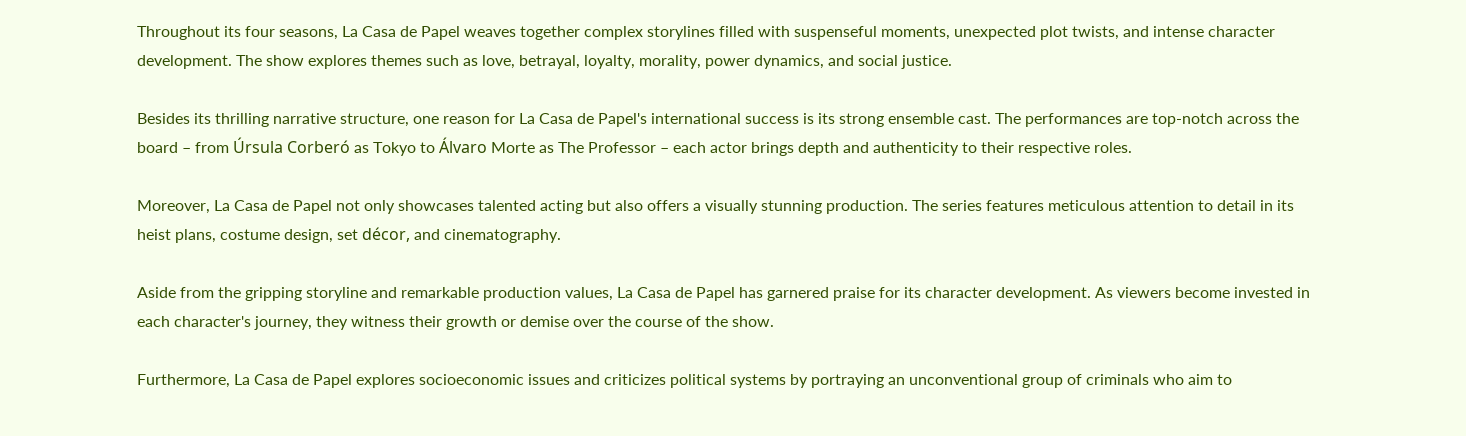Throughout its four seasons, La Casa de Papel weaves together complex storylines filled with suspenseful moments, unexpected plot twists, and intense character development. The show explores themes such as love, betrayal, loyalty, morality, power dynamics, and social justice.

Besides its thrilling narrative structure, one reason for La Casa de Papel's international success is its strong ensemble cast. The performances are top-notch across the board – from Úrsula Corberó as Tokyo to Álvaro Morte as The Professor – each actor brings depth and authenticity to their respective roles.

Moreover, La Casa de Papel not only showcases talented acting but also offers a visually stunning production. The series features meticulous attention to detail in its heist plans, costume design, set décor, and cinematography.

Aside from the gripping storyline and remarkable production values, La Casa de Papel has garnered praise for its character development. As viewers become invested in each character's journey, they witness their growth or demise over the course of the show.

Furthermore, La Casa de Papel explores socioeconomic issues and criticizes political systems by portraying an unconventional group of criminals who aim to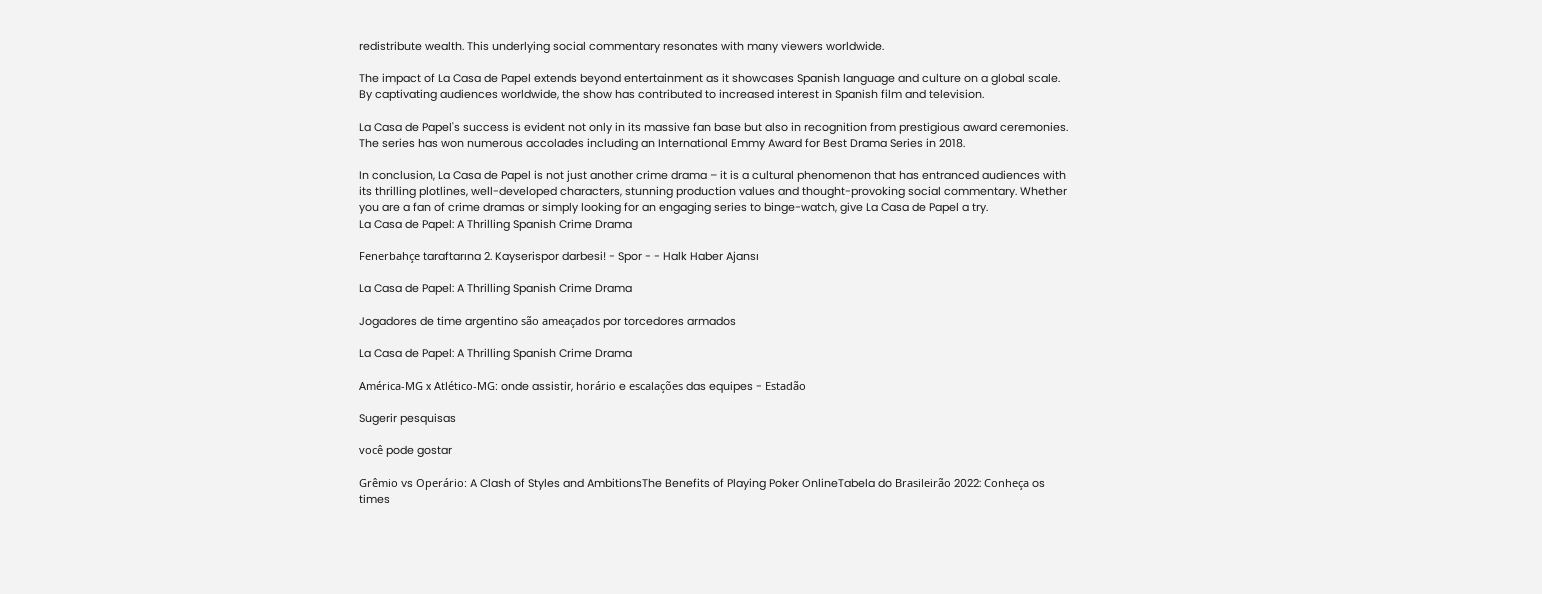redistribute wealth. This underlying social commentary resonates with many viewers worldwide.

The impact of La Casa de Papel extends beyond entertainment as it showcases Spanish language and culture on a global scale. By captivating audiences worldwide, the show has contributed to increased interest in Spanish film and television.

La Casa de Papel's success is evident not only in its massive fan base but also in recognition from prestigious award ceremonies. The series has won numerous accolades including an International Emmy Award for Best Drama Series in 2018.

In conclusion, La Casa de Papel is not just another crime drama – it is a cultural phenomenon that has entranced audiences with its thrilling plotlines, well-developed characters, stunning production values and thought-provoking social commentary. Whether you are a fan of crime dramas or simply looking for an engaging series to binge-watch, give La Casa de Papel a try.
La Casa de Papel: A Thrilling Spanish Crime Drama

Fenerbahçe taraftarına 2. Kayserispor darbesi! - Spor - - Halk Haber Ajansı

La Casa de Papel: A Thrilling Spanish Crime Drama

Jogadores de time argentino são ameaçados por torcedores armados

La Casa de Papel: A Thrilling Spanish Crime Drama

América-MG x Atlético-MG: onde assistir, horário e escalações das equipes - Estadão

Sugerir pesquisas

você pode gostar

Grêmio vs Operário: A Clash of Styles and AmbitionsThe Benefits of Playing Poker OnlineTabela do Brasileirão 2022: Conheça os times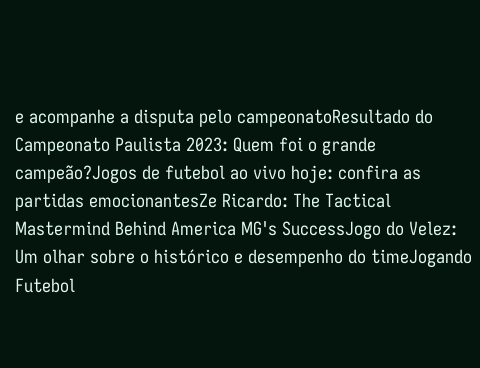e acompanhe a disputa pelo campeonatoResultado do Campeonato Paulista 2023: Quem foi o grande campeão?Jogos de futebol ao vivo hoje: confira as partidas emocionantesZe Ricardo: The Tactical Mastermind Behind America MG's SuccessJogo do Velez: Um olhar sobre o histórico e desempenho do timeJogando Futebol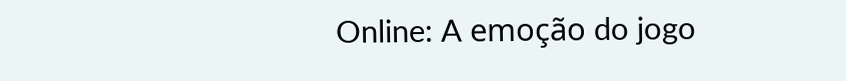Online: A emoção do jogo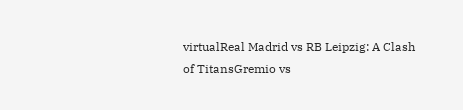virtualReal Madrid vs RB Leipzig: A Clash of TitansGremio vs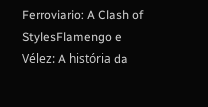Ferroviario: A Clash of StylesFlamengo e Vélez: A história da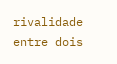rivalidade entre dois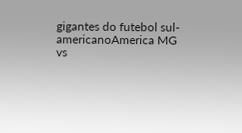gigantes do futebol sul-americanoAmerica MG vs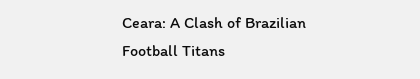Ceara: A Clash of Brazilian Football Titans